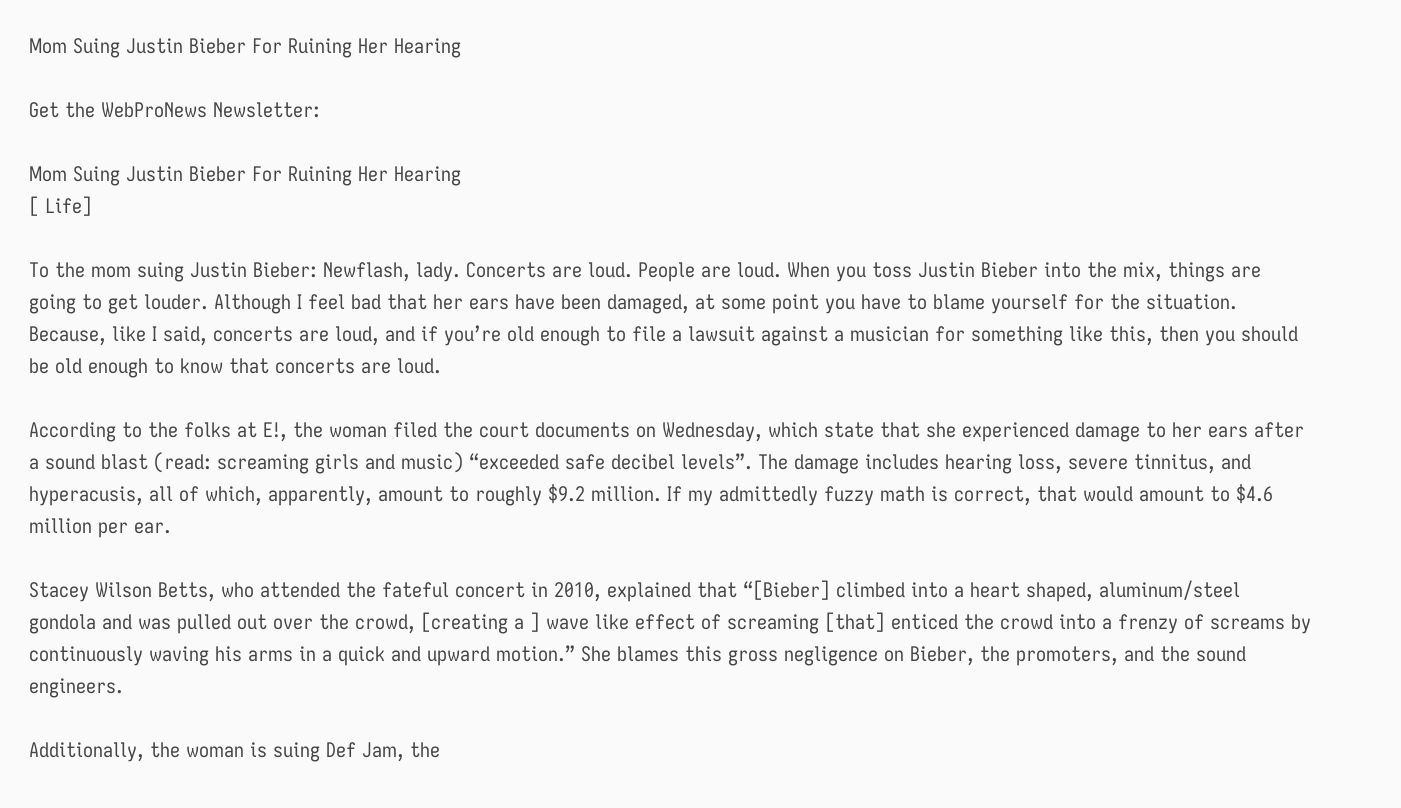Mom Suing Justin Bieber For Ruining Her Hearing

Get the WebProNews Newsletter:

Mom Suing Justin Bieber For Ruining Her Hearing
[ Life]

To the mom suing Justin Bieber: Newflash, lady. Concerts are loud. People are loud. When you toss Justin Bieber into the mix, things are going to get louder. Although I feel bad that her ears have been damaged, at some point you have to blame yourself for the situation. Because, like I said, concerts are loud, and if you’re old enough to file a lawsuit against a musician for something like this, then you should be old enough to know that concerts are loud.

According to the folks at E!, the woman filed the court documents on Wednesday, which state that she experienced damage to her ears after a sound blast (read: screaming girls and music) “exceeded safe decibel levels”. The damage includes hearing loss, severe tinnitus, and hyperacusis, all of which, apparently, amount to roughly $9.2 million. If my admittedly fuzzy math is correct, that would amount to $4.6 million per ear.

Stacey Wilson Betts, who attended the fateful concert in 2010, explained that “[Bieber] climbed into a heart shaped, aluminum/steel gondola and was pulled out over the crowd, [creating a ] wave like effect of screaming [that] enticed the crowd into a frenzy of screams by continuously waving his arms in a quick and upward motion.” She blames this gross negligence on Bieber, the promoters, and the sound engineers.

Additionally, the woman is suing Def Jam, the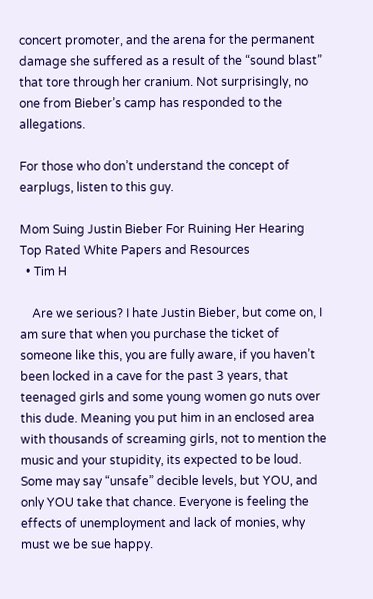concert promoter, and the arena for the permanent damage she suffered as a result of the “sound blast” that tore through her cranium. Not surprisingly, no one from Bieber’s camp has responded to the allegations.

For those who don’t understand the concept of earplugs, listen to this guy.

Mom Suing Justin Bieber For Ruining Her Hearing
Top Rated White Papers and Resources
  • Tim H

    Are we serious? I hate Justin Bieber, but come on, I am sure that when you purchase the ticket of someone like this, you are fully aware, if you haven’t been locked in a cave for the past 3 years, that teenaged girls and some young women go nuts over this dude. Meaning you put him in an enclosed area with thousands of screaming girls, not to mention the music and your stupidity, its expected to be loud. Some may say “unsafe” decible levels, but YOU, and only YOU take that chance. Everyone is feeling the effects of unemployment and lack of monies, why must we be sue happy.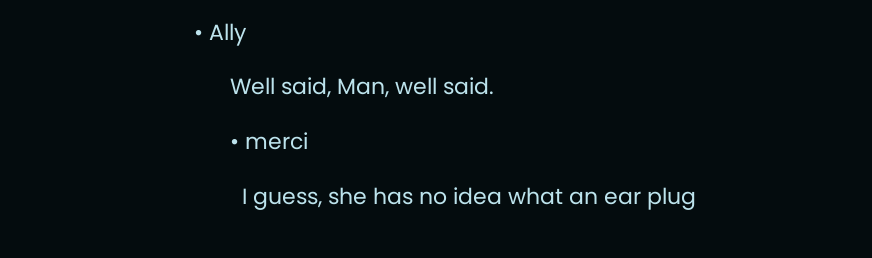• Ally

      Well said, Man, well said.

      • merci

        I guess, she has no idea what an ear plug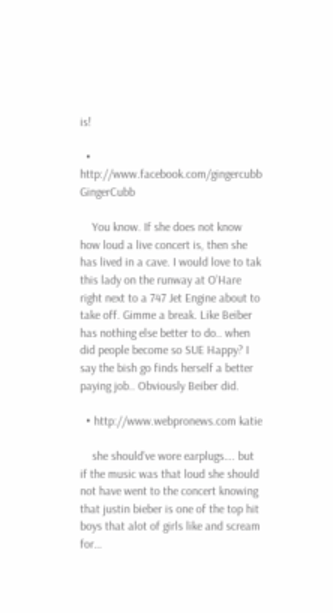is!

  • http://www.facebook.com/gingercubb GingerCubb

    You know. If she does not know how loud a live concert is, then she has lived in a cave. I would love to tak this lady on the runway at O’Hare right next to a 747 Jet Engine about to take off. Gimme a break. Like Beiber has nothing else better to do.. when did people become so SUE Happy? I say the bish go finds herself a better paying job.. Obviously Beiber did.

  • http://www.webpronews.com katie

    she should’ve wore earplugs…. but if the music was that loud she should not have went to the concert knowing that justin bieber is one of the top hit boys that alot of girls like and scream for…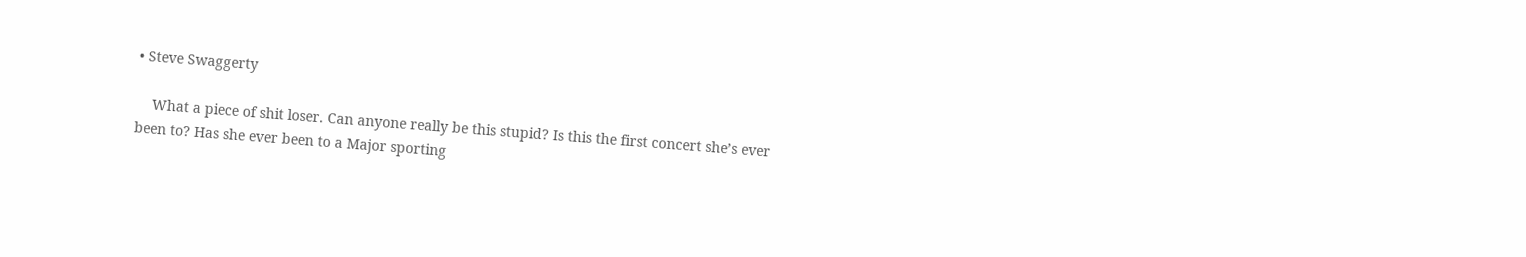• Steve Swaggerty

    What a piece of shit loser. Can anyone really be this stupid? Is this the first concert she’s ever been to? Has she ever been to a Major sporting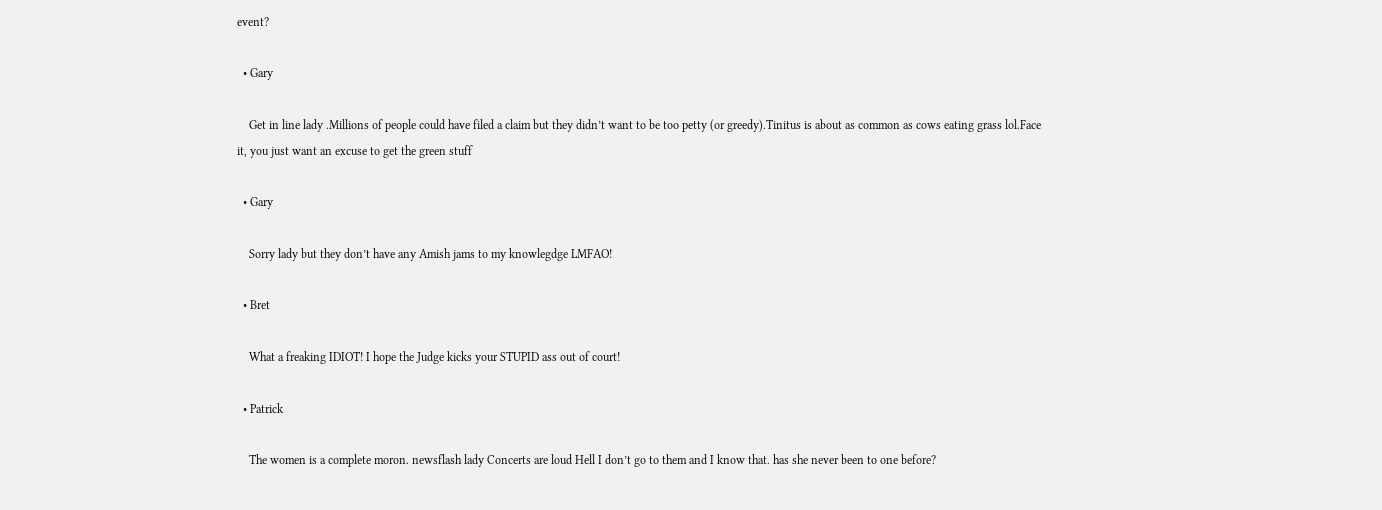event?

  • Gary

    Get in line lady .Millions of people could have filed a claim but they didn’t want to be too petty (or greedy).Tinitus is about as common as cows eating grass lol.Face it, you just want an excuse to get the green stuff

  • Gary

    Sorry lady but they don’t have any Amish jams to my knowlegdge LMFAO!

  • Bret

    What a freaking IDIOT! I hope the Judge kicks your STUPID ass out of court!

  • Patrick

    The women is a complete moron. newsflash lady Concerts are loud Hell I don’t go to them and I know that. has she never been to one before?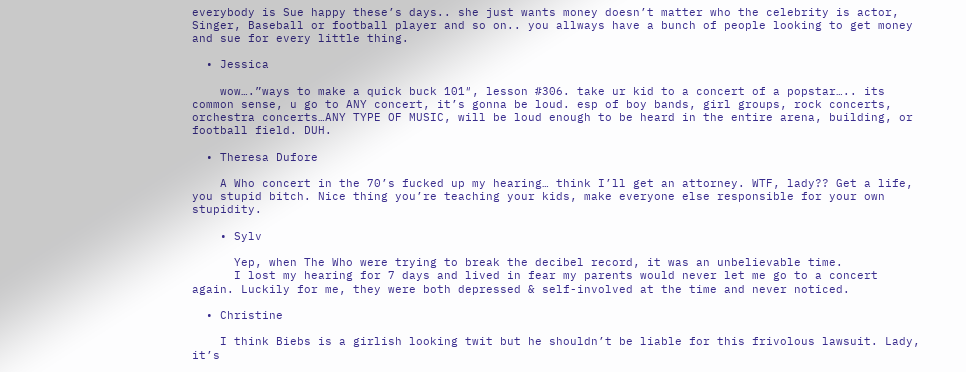everybody is Sue happy these’s days.. she just wants money doesn’t matter who the celebrity is actor, Singer, Baseball or football player and so on.. you allways have a bunch of people looking to get money and sue for every little thing.

  • Jessica

    wow….”ways to make a quick buck 101″, lesson #306. take ur kid to a concert of a popstar….. its common sense, u go to ANY concert, it’s gonna be loud. esp of boy bands, girl groups, rock concerts, orchestra concerts…ANY TYPE OF MUSIC, will be loud enough to be heard in the entire arena, building, or football field. DUH.

  • Theresa Dufore

    A Who concert in the 70’s fucked up my hearing… think I’ll get an attorney. WTF, lady?? Get a life, you stupid bitch. Nice thing you’re teaching your kids, make everyone else responsible for your own stupidity.

    • Sylv

      Yep, when The Who were trying to break the decibel record, it was an unbelievable time.
      I lost my hearing for 7 days and lived in fear my parents would never let me go to a concert again. Luckily for me, they were both depressed & self-involved at the time and never noticed.

  • Christine

    I think Biebs is a girlish looking twit but he shouldn’t be liable for this frivolous lawsuit. Lady, it’s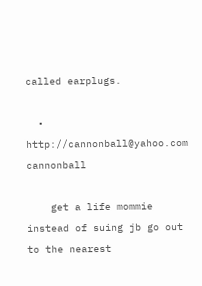called earplugs.

  • http://cannonball@yahoo.com cannonball

    get a life mommie instead of suing jb go out to the nearest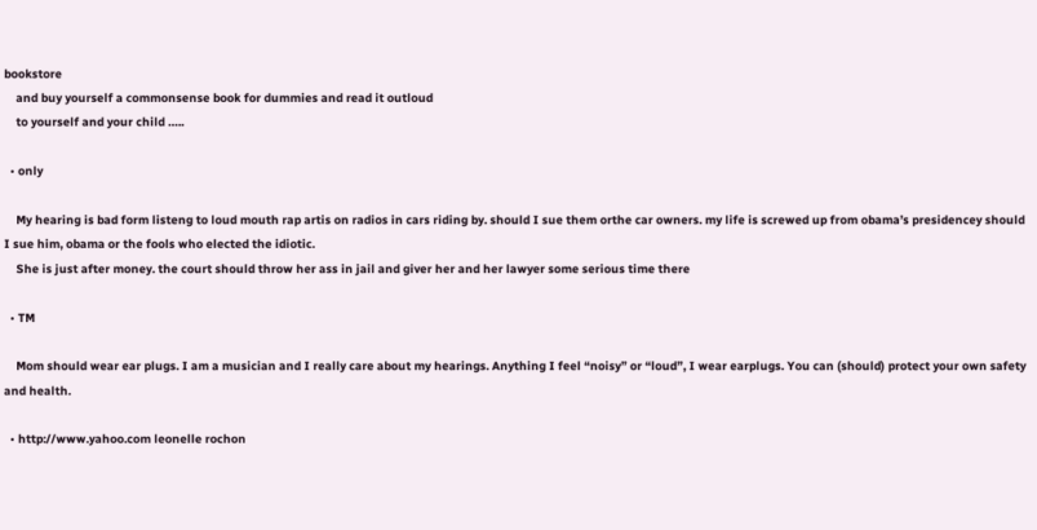bookstore
    and buy yourself a commonsense book for dummies and read it outloud
    to yourself and your child …..

  • only

    My hearing is bad form listeng to loud mouth rap artis on radios in cars riding by. should I sue them orthe car owners. my life is screwed up from obama’s presidencey should I sue him, obama or the fools who elected the idiotic.
    She is just after money. the court should throw her ass in jail and giver her and her lawyer some serious time there

  • TM

    Mom should wear ear plugs. I am a musician and I really care about my hearings. Anything I feel “noisy” or “loud”, I wear earplugs. You can (should) protect your own safety and health.

  • http://www.yahoo.com leonelle rochon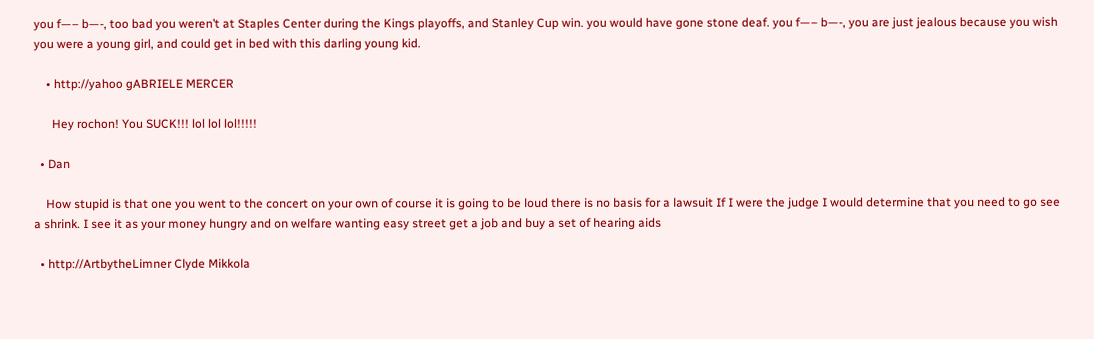you f—– b—-, too bad you weren’t at Staples Center during the Kings playoffs, and Stanley Cup win. you would have gone stone deaf. you f—– b—-, you are just jealous because you wish you were a young girl, and could get in bed with this darling young kid.

    • http://yahoo gABRIELE MERCER

      Hey rochon! You SUCK!!! lol lol lol!!!!!

  • Dan

    How stupid is that one you went to the concert on your own of course it is going to be loud there is no basis for a lawsuit If I were the judge I would determine that you need to go see a shrink. I see it as your money hungry and on welfare wanting easy street get a job and buy a set of hearing aids

  • http://ArtbytheLimner Clyde Mikkola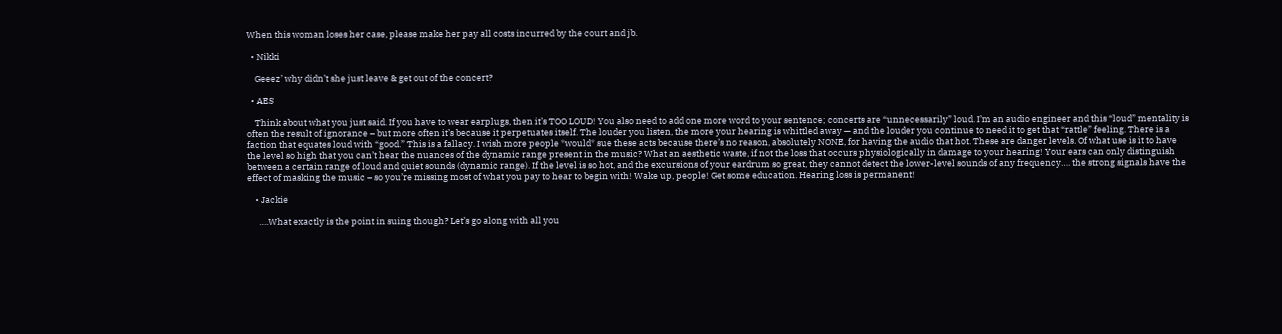When this woman loses her case, please make her pay all costs incurred by the court and jb.

  • Nikki

    Geeez’ why didn’t she just leave & get out of the concert?

  • AES

    Think about what you just said. If you have to wear earplugs, then it’s TOO LOUD! You also need to add one more word to your sentence; concerts are “unnecessarily” loud. I’m an audio engineer and this “loud” mentality is often the result of ignorance – but more often it’s because it perpetuates itself. The louder you listen, the more your hearing is whittled away — and the louder you continue to need it to get that “rattle” feeling. There is a faction that equates loud with “good.” This is a fallacy. I wish more people *would* sue these acts because there’s no reason, absolutely NONE, for having the audio that hot. These are danger levels. Of what use is it to have the level so high that you can’t hear the nuances of the dynamic range present in the music? What an aesthetic waste, if not the loss that occurs physiologically in damage to your hearing! Your ears can only distinguish between a certain range of loud and quiet sounds (dynamic range). If the level is so hot, and the excursions of your eardrum so great, they cannot detect the lower-level sounds of any frequency…. the strong signals have the effect of masking the music – so you’re missing most of what you pay to hear to begin with! Wake up, people! Get some education. Hearing loss is permanent!

    • Jackie

      ….What exactly is the point in suing though? Let’s go along with all you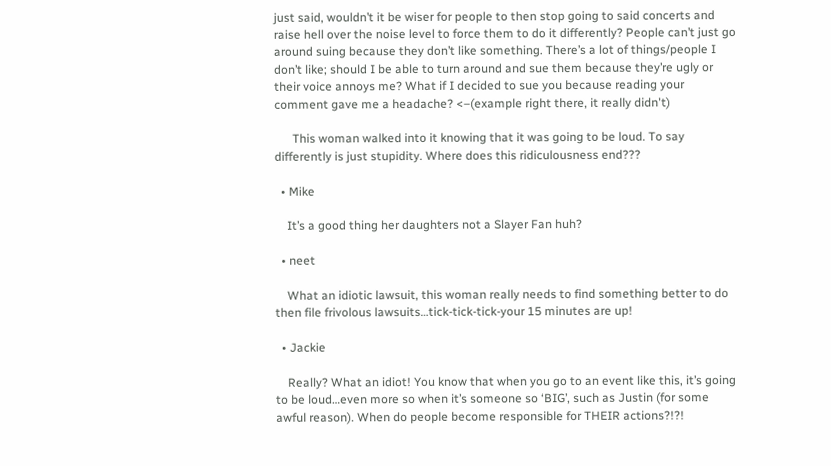just said, wouldn’t it be wiser for people to then stop going to said concerts and raise hell over the noise level to force them to do it differently? People can’t just go around suing because they don’t like something. There’s a lot of things/people I don’t like; should I be able to turn around and sue them because they’re ugly or their voice annoys me? What if I decided to sue you because reading your comment gave me a headache? <–(example right there, it really didn't)

      This woman walked into it knowing that it was going to be loud. To say differently is just stupidity. Where does this ridiculousness end???

  • Mike

    It’s a good thing her daughters not a Slayer Fan huh?

  • neet

    What an idiotic lawsuit, this woman really needs to find something better to do then file frivolous lawsuits…tick-tick-tick-your 15 minutes are up!

  • Jackie

    Really? What an idiot! You know that when you go to an event like this, it’s going to be loud…even more so when it’s someone so ‘BIG’, such as Justin (for some awful reason). When do people become responsible for THEIR actions?!?!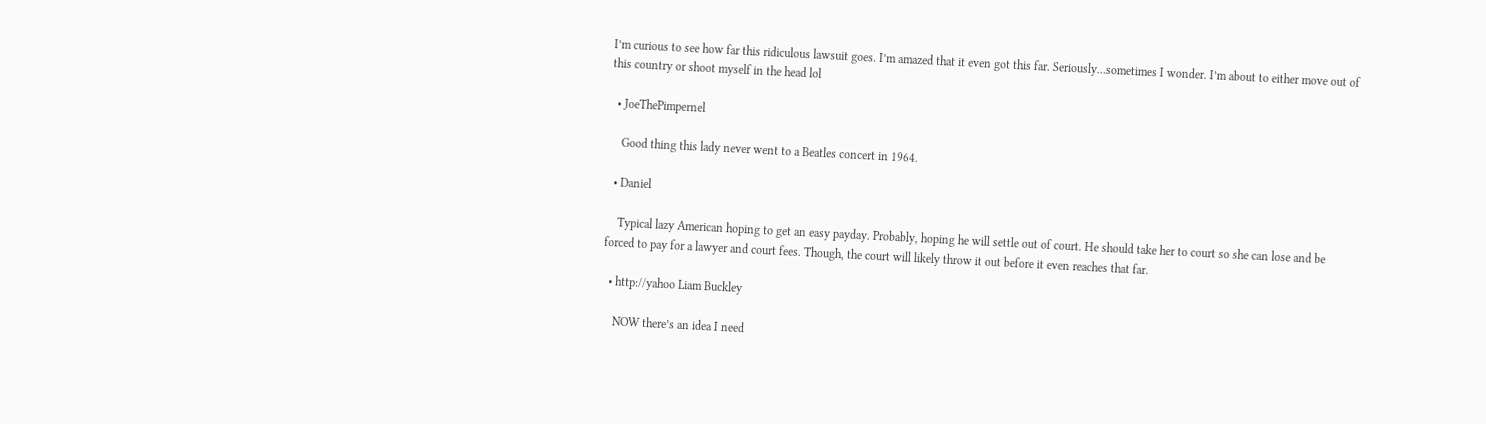I’m curious to see how far this ridiculous lawsuit goes. I’m amazed that it even got this far. Seriously…sometimes I wonder. I’m about to either move out of this country or shoot myself in the head lol

  • JoeThePimpernel

    Good thing this lady never went to a Beatles concert in 1964.

  • Daniel

    Typical lazy American hoping to get an easy payday. Probably, hoping he will settle out of court. He should take her to court so she can lose and be forced to pay for a lawyer and court fees. Though, the court will likely throw it out before it even reaches that far.

  • http://yahoo Liam Buckley

    NOW there’s an idea I need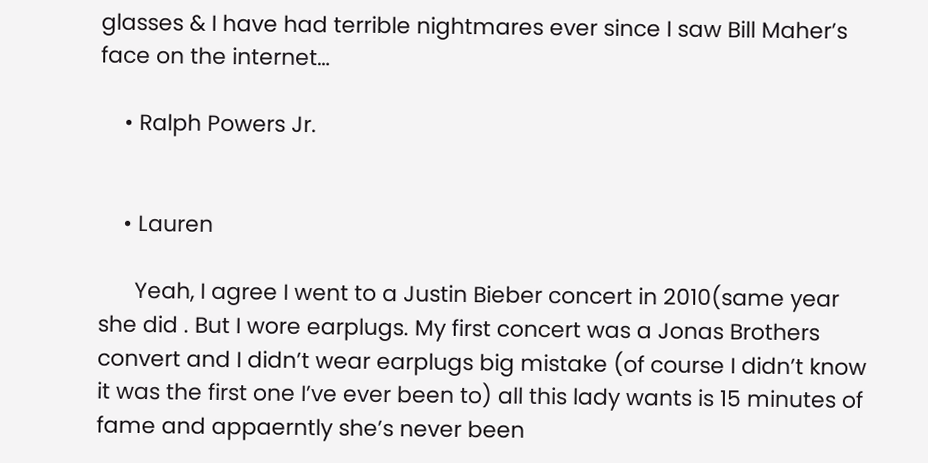glasses & I have had terrible nightmares ever since I saw Bill Maher’s face on the internet…

    • Ralph Powers Jr.


    • Lauren

      Yeah, I agree I went to a Justin Bieber concert in 2010(same year she did . But I wore earplugs. My first concert was a Jonas Brothers convert and I didn’t wear earplugs big mistake (of course I didn’t know it was the first one I’ve ever been to) all this lady wants is 15 minutes of fame and appaerntly she’s never been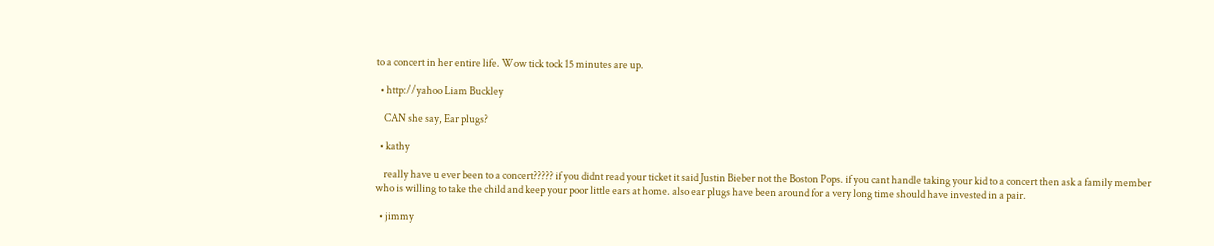to a concert in her entire life. Wow tick tock 15 minutes are up.

  • http://yahoo Liam Buckley

    CAN she say, Ear plugs?

  • kathy

    really have u ever been to a concert????? if you didnt read your ticket it said Justin Bieber not the Boston Pops. if you cant handle taking your kid to a concert then ask a family member who is willing to take the child and keep your poor little ears at home. also ear plugs have been around for a very long time should have invested in a pair.

  • jimmy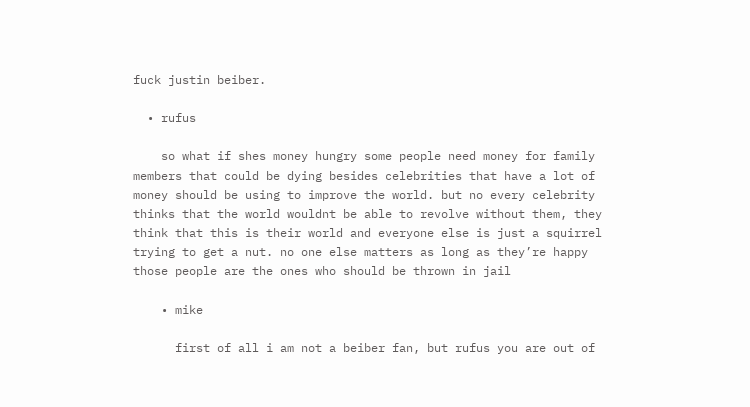fuck justin beiber.

  • rufus

    so what if shes money hungry some people need money for family members that could be dying besides celebrities that have a lot of money should be using to improve the world. but no every celebrity thinks that the world wouldnt be able to revolve without them, they think that this is their world and everyone else is just a squirrel trying to get a nut. no one else matters as long as they’re happy those people are the ones who should be thrown in jail

    • mike

      first of all i am not a beiber fan, but rufus you are out of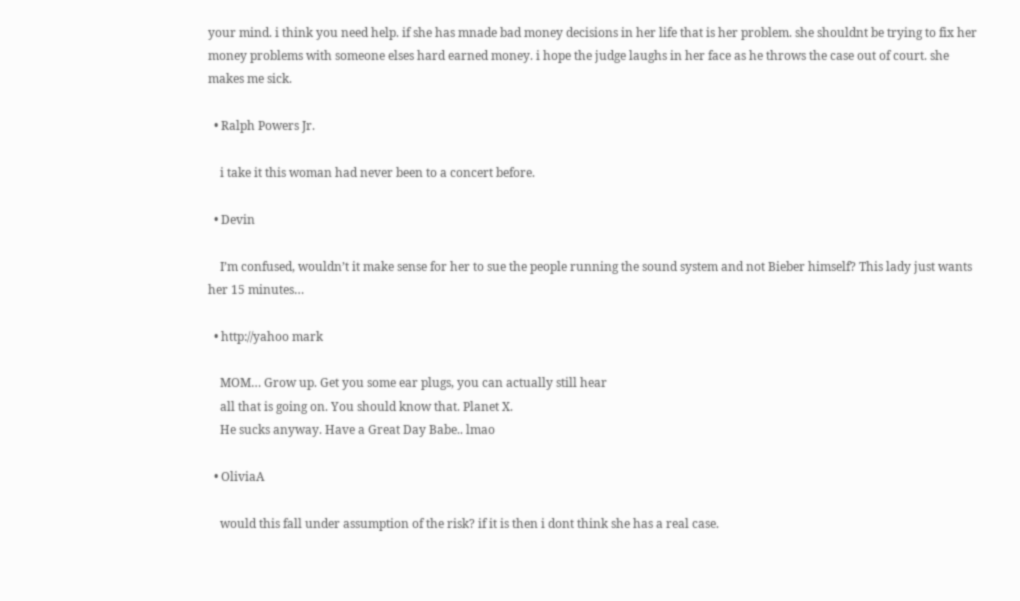your mind. i think you need help. if she has mnade bad money decisions in her life that is her problem. she shouldnt be trying to fix her money problems with someone elses hard earned money. i hope the judge laughs in her face as he throws the case out of court. she makes me sick.

  • Ralph Powers Jr.

    i take it this woman had never been to a concert before.

  • Devin

    I’m confused, wouldn’t it make sense for her to sue the people running the sound system and not Bieber himself? This lady just wants her 15 minutes…

  • http://yahoo mark

    MOM… Grow up. Get you some ear plugs, you can actually still hear
    all that is going on. You should know that. Planet X.
    He sucks anyway. Have a Great Day Babe.. lmao

  • OliviaA

    would this fall under assumption of the risk? if it is then i dont think she has a real case.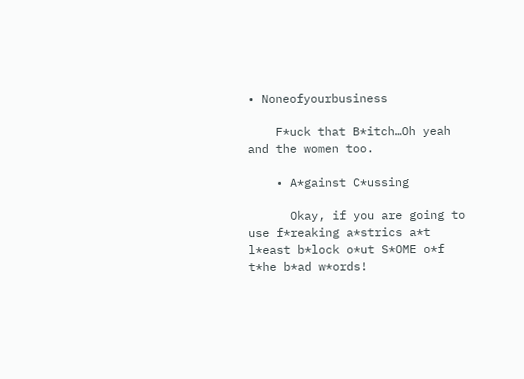• Noneofyourbusiness

    F*uck that B*itch…Oh yeah and the women too.

    • A*gainst C*ussing

      Okay, if you are going to use f*reaking a*strics a*t l*east b*lock o*ut S*OME o*f t*he b*ad w*ords!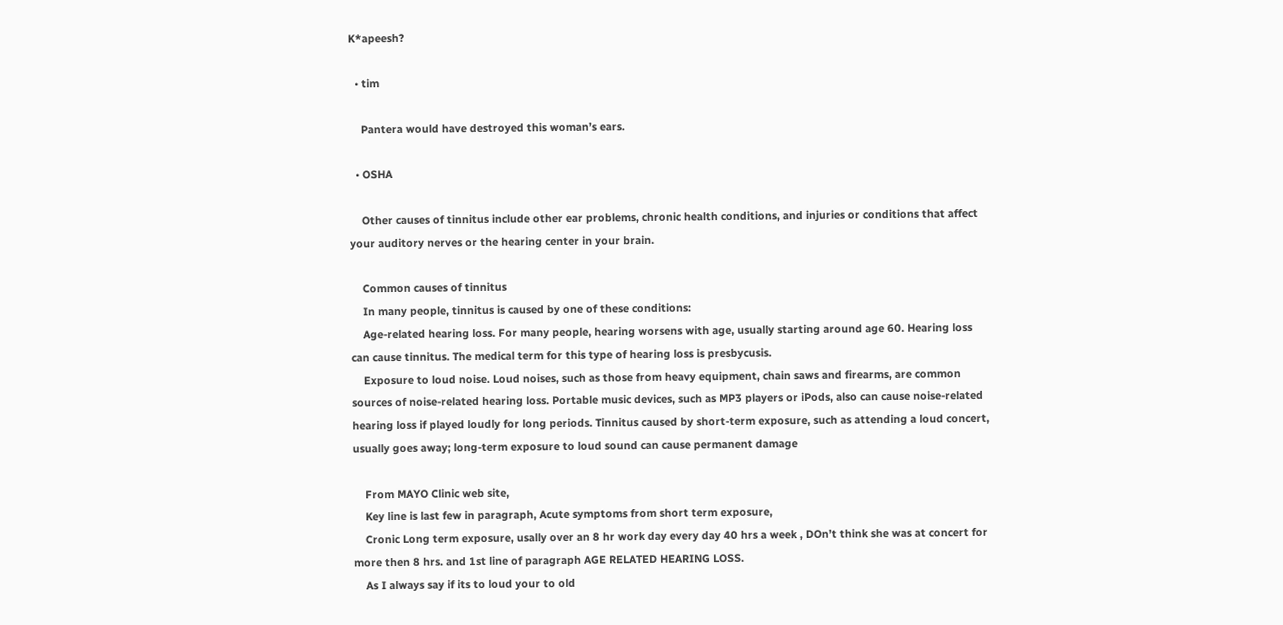K*apeesh?

  • tim

    Pantera would have destroyed this woman’s ears.

  • OSHA

    Other causes of tinnitus include other ear problems, chronic health conditions, and injuries or conditions that affect your auditory nerves or the hearing center in your brain.

    Common causes of tinnitus
    In many people, tinnitus is caused by one of these conditions:
    Age-related hearing loss. For many people, hearing worsens with age, usually starting around age 60. Hearing loss can cause tinnitus. The medical term for this type of hearing loss is presbycusis.
    Exposure to loud noise. Loud noises, such as those from heavy equipment, chain saws and firearms, are common sources of noise-related hearing loss. Portable music devices, such as MP3 players or iPods, also can cause noise-related hearing loss if played loudly for long periods. Tinnitus caused by short-term exposure, such as attending a loud concert, usually goes away; long-term exposure to loud sound can cause permanent damage

    From MAYO Clinic web site,
    Key line is last few in paragraph, Acute symptoms from short term exposure,
    Cronic Long term exposure, usally over an 8 hr work day every day 40 hrs a week , DOn’t think she was at concert for more then 8 hrs. and 1st line of paragraph AGE RELATED HEARING LOSS.
    As I always say if its to loud your to old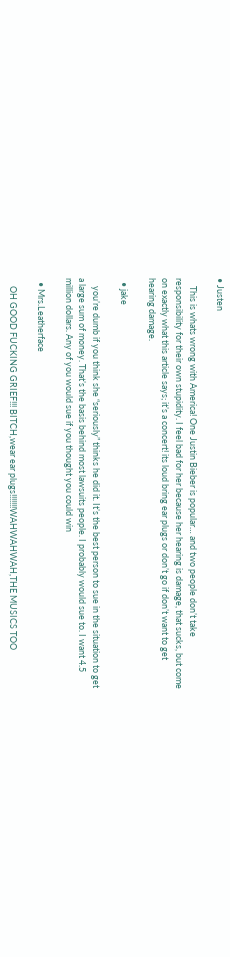• Justen

    This is whats wrong with America! One Justin Bieber is popular… and two people don’t take responsibility for their own stupidity. I feel bad for her because her hearing is damage, that sucks, but come on exactly what this article says; it’s a concert! its loud bring ear plugs or don’t go if don’t want to get hearing damage.

  • jake

    you’re dumb if you think she “seriously” thinks he did it. It’s the best person to sue in the situation to get a large sum of money. That’s the basis behind most lawsuits people. I probably would sue to. I want 4.5 million dollars. Any of you would sue if you thought you could win

  • Mrs.Leatherface

    OH GOOD FUCKING GRIEF!!! BITCH,wear ear plugs!!!!!!!WAHWAHWAH,THE MUSICS TOO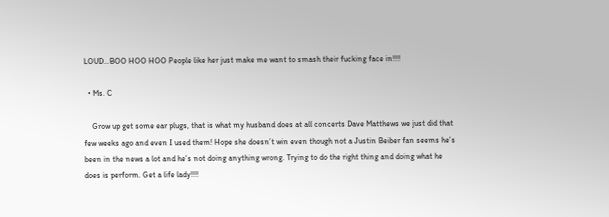LOUD…BOO HOO HOO People like her just make me want to smash their fucking face in!!!!

  • Ms. C

    Grow up get some ear plugs, that is what my husband does at all concerts Dave Matthews we just did that few weeks ago and even I used them! Hope she doesn’t win even though not a Justin Beiber fan seems he’s been in the news a lot and he’s not doing anything wrong. Trying to do the right thing and doing what he does is perform. Get a life lady!!!!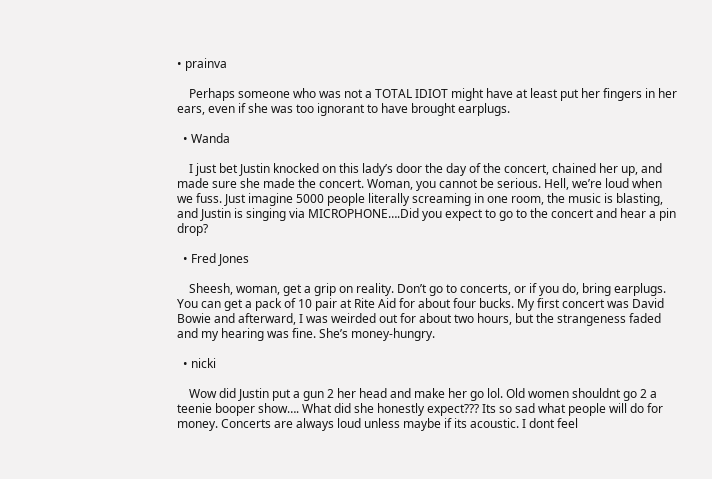• prainva

    Perhaps someone who was not a TOTAL IDIOT might have at least put her fingers in her ears, even if she was too ignorant to have brought earplugs.

  • Wanda

    I just bet Justin knocked on this lady’s door the day of the concert, chained her up, and made sure she made the concert. Woman, you cannot be serious. Hell, we’re loud when we fuss. Just imagine 5000 people literally screaming in one room, the music is blasting, and Justin is singing via MICROPHONE….Did you expect to go to the concert and hear a pin drop?

  • Fred Jones

    Sheesh, woman, get a grip on reality. Don’t go to concerts, or if you do, bring earplugs. You can get a pack of 10 pair at Rite Aid for about four bucks. My first concert was David Bowie and afterward, I was weirded out for about two hours, but the strangeness faded and my hearing was fine. She’s money-hungry.

  • nicki

    Wow did Justin put a gun 2 her head and make her go lol. Old women shouldnt go 2 a teenie booper show…. What did she honestly expect??? Its so sad what people will do for money. Concerts are always loud unless maybe if its acoustic. I dont feel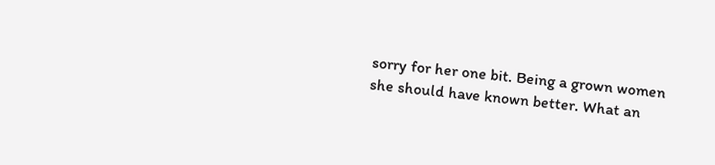sorry for her one bit. Being a grown women she should have known better. What an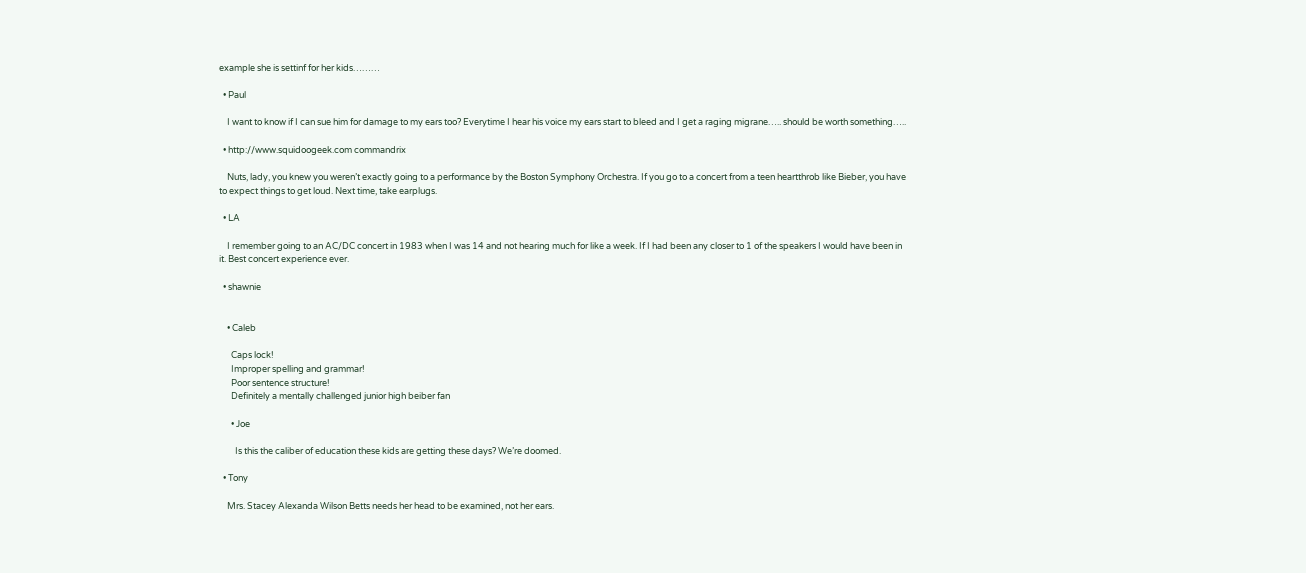example she is settinf for her kids………

  • Paul

    I want to know if I can sue him for damage to my ears too? Everytime I hear his voice my ears start to bleed and I get a raging migrane….. should be worth something…..

  • http://www.squidoogeek.com commandrix

    Nuts, lady, you knew you weren’t exactly going to a performance by the Boston Symphony Orchestra. If you go to a concert from a teen heartthrob like Bieber, you have to expect things to get loud. Next time, take earplugs.

  • LA

    I remember going to an AC/DC concert in 1983 when I was 14 and not hearing much for like a week. If I had been any closer to 1 of the speakers I would have been in it. Best concert experience ever.

  • shawnie


    • Caleb

      Caps lock!
      Improper spelling and grammar!
      Poor sentence structure!
      Definitely a mentally challenged junior high beiber fan

      • Joe

        Is this the caliber of education these kids are getting these days? We’re doomed.

  • Tony

    Mrs. Stacey Alexanda Wilson Betts needs her head to be examined, not her ears.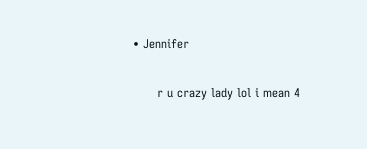• Jennifer

      r u crazy lady lol i mean 4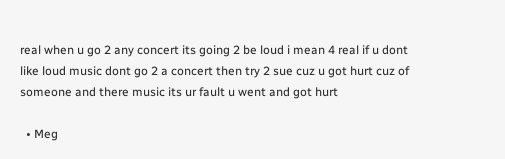real when u go 2 any concert its going 2 be loud i mean 4 real if u dont like loud music dont go 2 a concert then try 2 sue cuz u got hurt cuz of someone and there music its ur fault u went and got hurt

  • Meg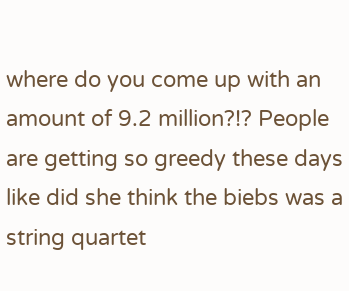where do you come up with an amount of 9.2 million?!? People are getting so greedy these days like did she think the biebs was a string quartet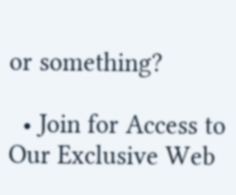or something?

  • Join for Access to Our Exclusive Web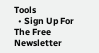Tools
  • Sign Up For The Free Newsletter